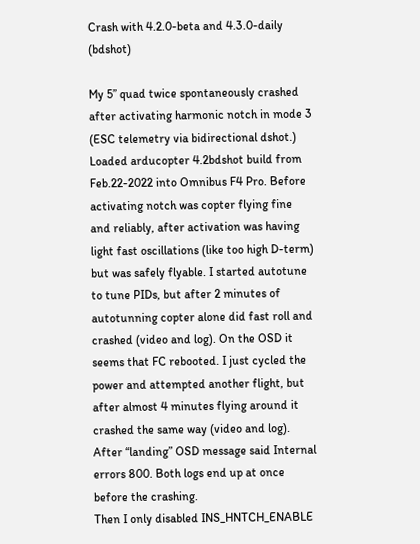Crash with 4.2.0-beta and 4.3.0-daily (bdshot)

My 5’’ quad twice spontaneously crashed after activating harmonic notch in mode 3 (ESC telemetry via bidirectional dshot.)
Loaded arducopter 4.2bdshot build from Feb.22-2022 into Omnibus F4 Pro. Before activating notch was copter flying fine and reliably, after activation was having light fast oscillations (like too high D-term) but was safely flyable. I started autotune to tune PIDs, but after 2 minutes of autotunning copter alone did fast roll and crashed (video and log). On the OSD it seems that FC rebooted. I just cycled the power and attempted another flight, but after almost 4 minutes flying around it crashed the same way (video and log). After “landing” OSD message said Internal errors 800. Both logs end up at once before the crashing.
Then I only disabled INS_HNTCH_ENABLE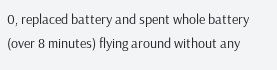0, replaced battery and spent whole battery (over 8 minutes) flying around without any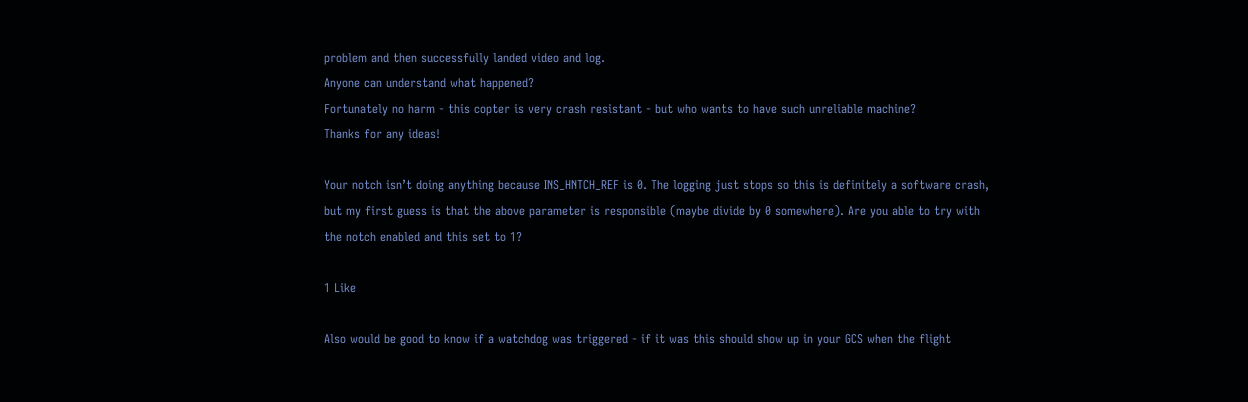problem and then successfully landed video and log.
Anyone can understand what happened?
Fortunately no harm - this copter is very crash resistant - but who wants to have such unreliable machine?
Thanks for any ideas!

Your notch isn’t doing anything because INS_HNTCH_REF is 0. The logging just stops so this is definitely a software crash, but my first guess is that the above parameter is responsible (maybe divide by 0 somewhere). Are you able to try with the notch enabled and this set to 1?

1 Like

Also would be good to know if a watchdog was triggered - if it was this should show up in your GCS when the flight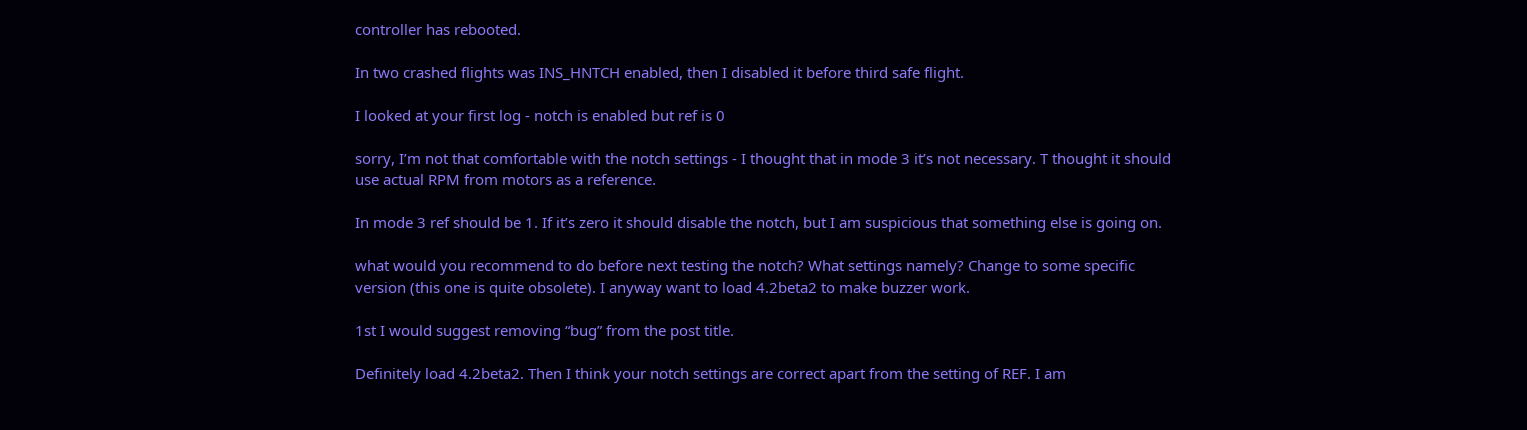controller has rebooted.

In two crashed flights was INS_HNTCH enabled, then I disabled it before third safe flight.

I looked at your first log - notch is enabled but ref is 0

sorry, I’m not that comfortable with the notch settings - I thought that in mode 3 it’s not necessary. T thought it should use actual RPM from motors as a reference.

In mode 3 ref should be 1. If it’s zero it should disable the notch, but I am suspicious that something else is going on.

what would you recommend to do before next testing the notch? What settings namely? Change to some specific version (this one is quite obsolete). I anyway want to load 4.2beta2 to make buzzer work.

1st I would suggest removing “bug” from the post title.

Definitely load 4.2beta2. Then I think your notch settings are correct apart from the setting of REF. I am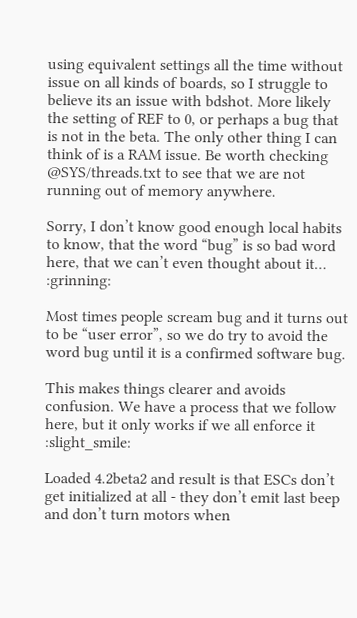using equivalent settings all the time without issue on all kinds of boards, so I struggle to believe its an issue with bdshot. More likely the setting of REF to 0, or perhaps a bug that is not in the beta. The only other thing I can think of is a RAM issue. Be worth checking @SYS/threads.txt to see that we are not running out of memory anywhere.

Sorry, I don’t know good enough local habits to know, that the word “bug” is so bad word here, that we can’t even thought about it… :grinning:

Most times people scream bug and it turns out to be “user error”, so we do try to avoid the word bug until it is a confirmed software bug.

This makes things clearer and avoids confusion. We have a process that we follow here, but it only works if we all enforce it :slight_smile:

Loaded 4.2beta2 and result is that ESCs don’t get initialized at all - they don’t emit last beep and don’t turn motors when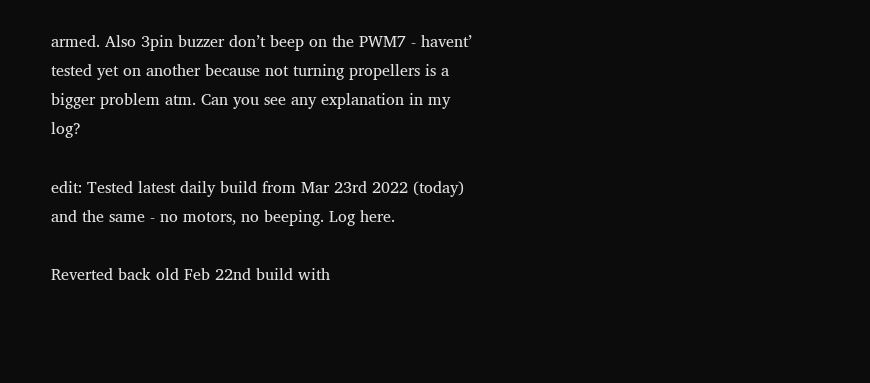armed. Also 3pin buzzer don’t beep on the PWM7 - havent’ tested yet on another because not turning propellers is a bigger problem atm. Can you see any explanation in my log?

edit: Tested latest daily build from Mar 23rd 2022 (today) and the same - no motors, no beeping. Log here.

Reverted back old Feb 22nd build with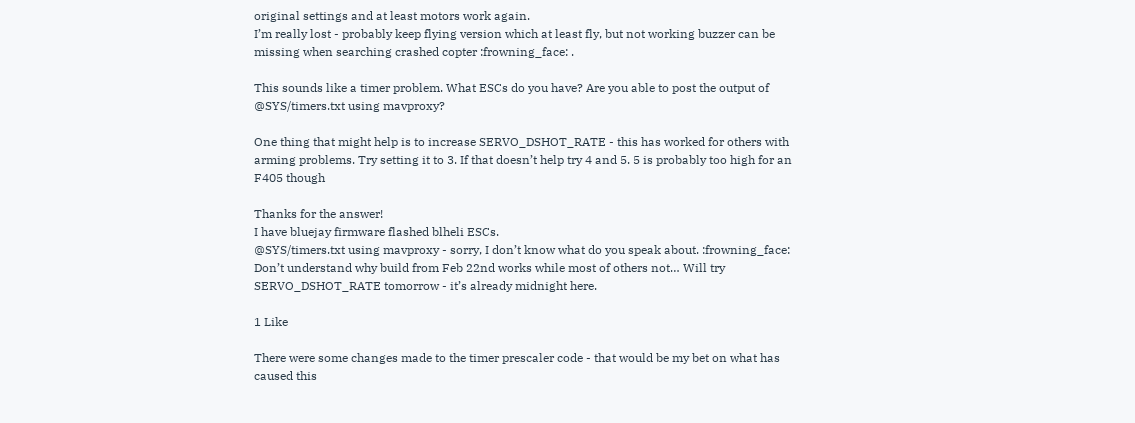original settings and at least motors work again.
I’m really lost - probably keep flying version which at least fly, but not working buzzer can be missing when searching crashed copter :frowning_face: .

This sounds like a timer problem. What ESCs do you have? Are you able to post the output of @SYS/timers.txt using mavproxy?

One thing that might help is to increase SERVO_DSHOT_RATE - this has worked for others with arming problems. Try setting it to 3. If that doesn’t help try 4 and 5. 5 is probably too high for an F405 though

Thanks for the answer!
I have bluejay firmware flashed blheli ESCs.
@SYS/timers.txt using mavproxy - sorry, I don’t know what do you speak about. :frowning_face:
Don’t understand why build from Feb 22nd works while most of others not… Will try SERVO_DSHOT_RATE tomorrow - it’s already midnight here.

1 Like

There were some changes made to the timer prescaler code - that would be my bet on what has caused this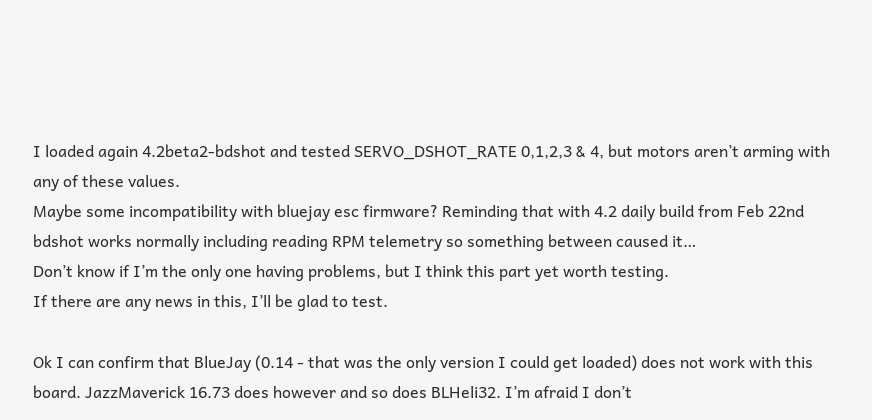I loaded again 4.2beta2-bdshot and tested SERVO_DSHOT_RATE 0,1,2,3 & 4, but motors aren’t arming with any of these values.
Maybe some incompatibility with bluejay esc firmware? Reminding that with 4.2 daily build from Feb 22nd bdshot works normally including reading RPM telemetry so something between caused it…
Don’t know if I’m the only one having problems, but I think this part yet worth testing.
If there are any news in this, I’ll be glad to test.

Ok I can confirm that BlueJay (0.14 - that was the only version I could get loaded) does not work with this board. JazzMaverick 16.73 does however and so does BLHeli32. I’m afraid I don’t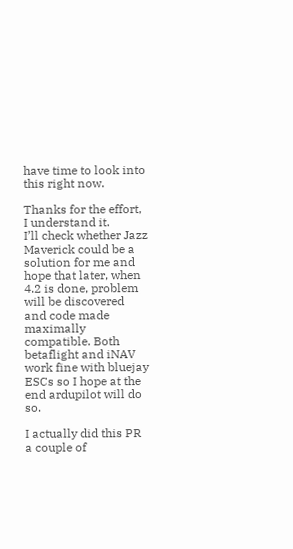have time to look into this right now.

Thanks for the effort, I understand it.
I’ll check whether Jazz Maverick could be a solution for me and hope that later, when 4.2 is done, problem will be discovered and code made maximally compatible. Both betaflight and iNAV work fine with bluejay ESCs so I hope at the end ardupilot will do so.

I actually did this PR a couple of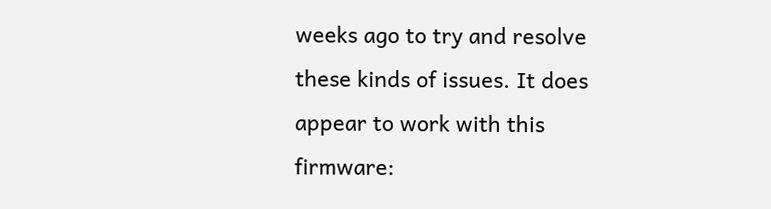weeks ago to try and resolve these kinds of issues. It does appear to work with this firmware: